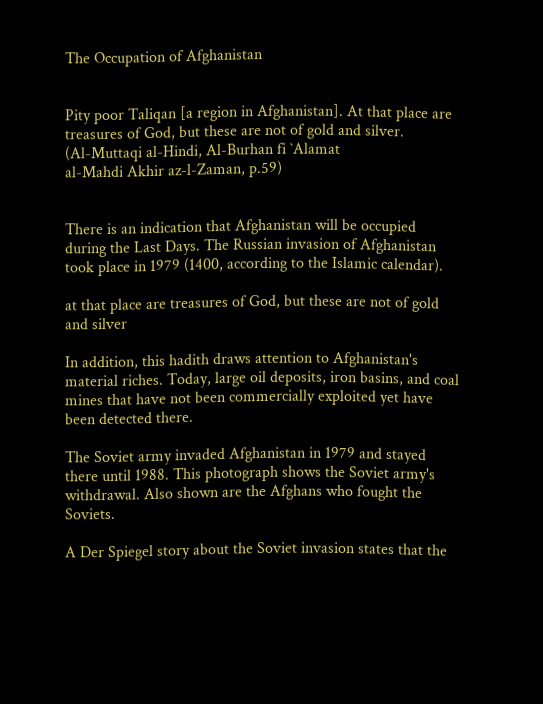The Occupation of Afghanistan


Pity poor Taliqan [a region in Afghanistan]. At that place are treasures of God, but these are not of gold and silver.
(Al-Muttaqi al-Hindi, Al-Burhan fi `Alamat
al-Mahdi Akhir az-l-Zaman, p.59)


There is an indication that Afghanistan will be occupied during the Last Days. The Russian invasion of Afghanistan took place in 1979 (1400, according to the Islamic calendar).

at that place are treasures of God, but these are not of gold and silver

In addition, this hadith draws attention to Afghanistan's material riches. Today, large oil deposits, iron basins, and coal mines that have not been commercially exploited yet have been detected there.

The Soviet army invaded Afghanistan in 1979 and stayed there until 1988. This photograph shows the Soviet army's withdrawal. Also shown are the Afghans who fought the Soviets.

A Der Spiegel story about the Soviet invasion states that the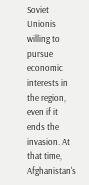Soviet Unionis willing to pursue economic interests in the region, even if it ends the invasion. At that time, Afghanistan's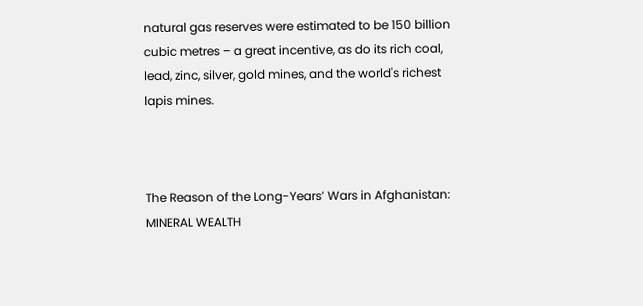natural gas reserves were estimated to be 150 billion cubic metres – a great incentive, as do its rich coal, lead, zinc, silver, gold mines, and the world's richest lapis mines.



The Reason of the Long-Years’ Wars in Afghanistan: MINERAL WEALTH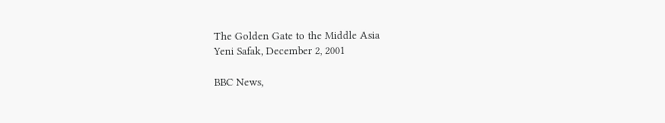The Golden Gate to the Middle Asia
Yeni Safak, December 2, 2001

BBC News,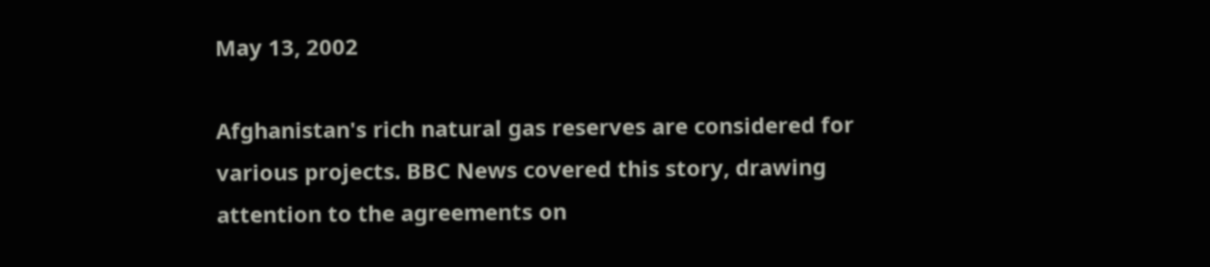May 13, 2002

Afghanistan's rich natural gas reserves are considered for various projects. BBC News covered this story, drawing attention to the agreements on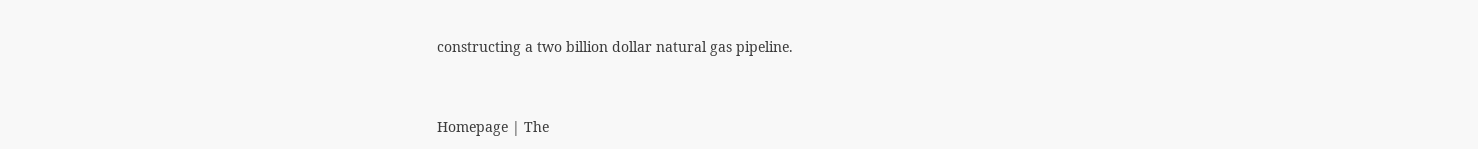constructing a two billion dollar natural gas pipeline.


Homepage | The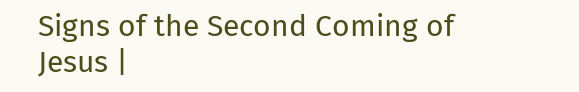Signs of the Second Coming of Jesus |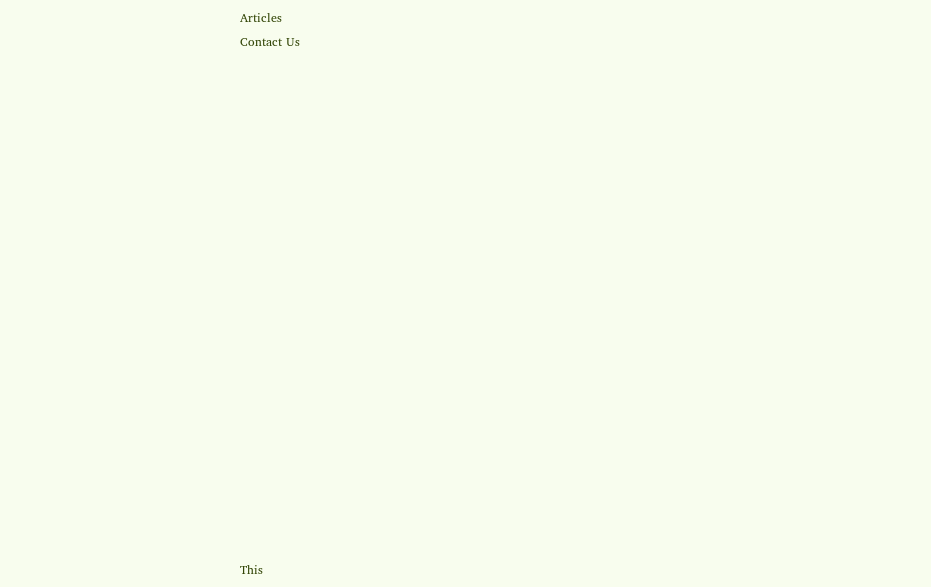Articles
Contact Us





















This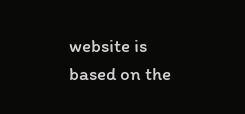website is based on the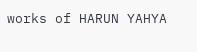works of HARUN YAHYA